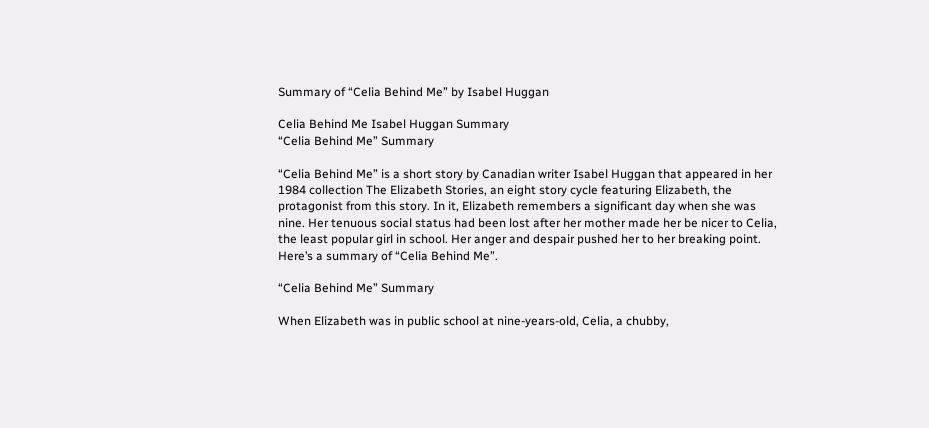Summary of “Celia Behind Me” by Isabel Huggan

Celia Behind Me Isabel Huggan Summary
“Celia Behind Me” Summary

“Celia Behind Me” is a short story by Canadian writer Isabel Huggan that appeared in her 1984 collection The Elizabeth Stories, an eight story cycle featuring Elizabeth, the protagonist from this story. In it, Elizabeth remembers a significant day when she was nine. Her tenuous social status had been lost after her mother made her be nicer to Celia, the least popular girl in school. Her anger and despair pushed her to her breaking point. Here’s a summary of “Celia Behind Me”.

“Celia Behind Me” Summary

When Elizabeth was in public school at nine-years-old, Celia, a chubby,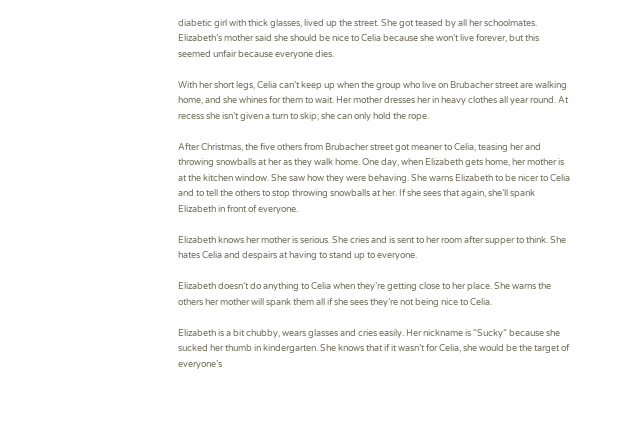diabetic girl with thick glasses, lived up the street. She got teased by all her schoolmates. Elizabeth’s mother said she should be nice to Celia because she won’t live forever, but this seemed unfair because everyone dies.

With her short legs, Celia can’t keep up when the group who live on Brubacher street are walking home, and she whines for them to wait. Her mother dresses her in heavy clothes all year round. At recess she isn’t given a turn to skip; she can only hold the rope.

After Christmas, the five others from Brubacher street got meaner to Celia, teasing her and throwing snowballs at her as they walk home. One day, when Elizabeth gets home, her mother is at the kitchen window. She saw how they were behaving. She warns Elizabeth to be nicer to Celia and to tell the others to stop throwing snowballs at her. If she sees that again, she’ll spank Elizabeth in front of everyone.

Elizabeth knows her mother is serious. She cries and is sent to her room after supper to think. She hates Celia and despairs at having to stand up to everyone.

Elizabeth doesn’t do anything to Celia when they’re getting close to her place. She warns the others her mother will spank them all if she sees they’re not being nice to Celia.

Elizabeth is a bit chubby, wears glasses and cries easily. Her nickname is “Sucky” because she sucked her thumb in kindergarten. She knows that if it wasn’t for Celia, she would be the target of everyone’s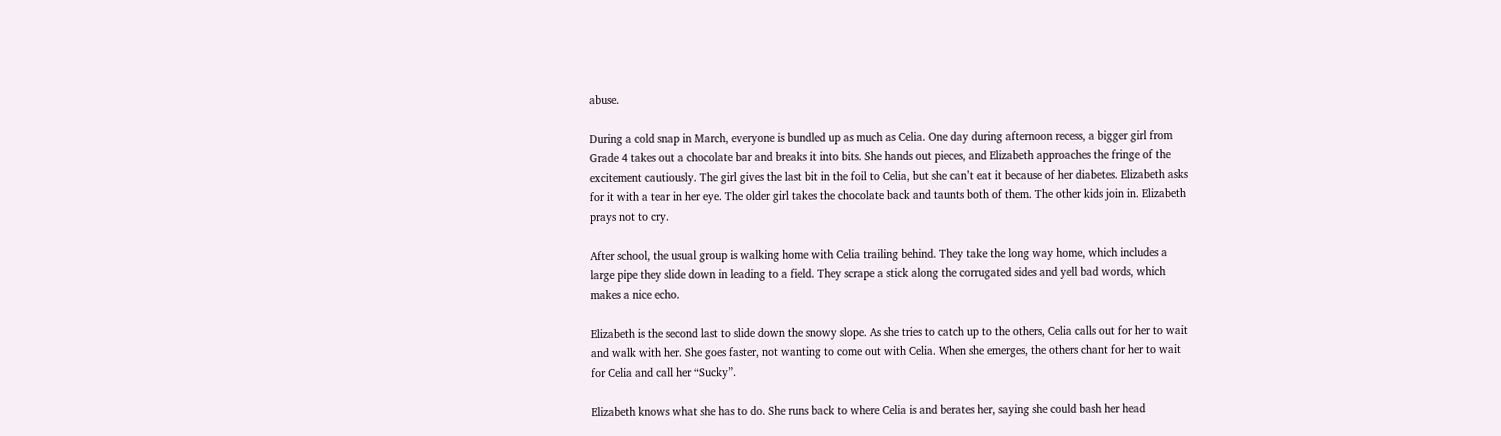abuse.

During a cold snap in March, everyone is bundled up as much as Celia. One day during afternoon recess, a bigger girl from Grade 4 takes out a chocolate bar and breaks it into bits. She hands out pieces, and Elizabeth approaches the fringe of the excitement cautiously. The girl gives the last bit in the foil to Celia, but she can’t eat it because of her diabetes. Elizabeth asks for it with a tear in her eye. The older girl takes the chocolate back and taunts both of them. The other kids join in. Elizabeth prays not to cry.

After school, the usual group is walking home with Celia trailing behind. They take the long way home, which includes a large pipe they slide down in leading to a field. They scrape a stick along the corrugated sides and yell bad words, which makes a nice echo.

Elizabeth is the second last to slide down the snowy slope. As she tries to catch up to the others, Celia calls out for her to wait and walk with her. She goes faster, not wanting to come out with Celia. When she emerges, the others chant for her to wait for Celia and call her “Sucky”.

Elizabeth knows what she has to do. She runs back to where Celia is and berates her, saying she could bash her head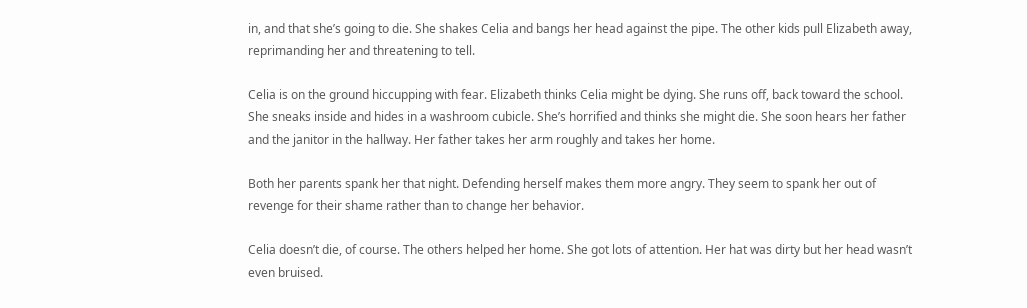in, and that she’s going to die. She shakes Celia and bangs her head against the pipe. The other kids pull Elizabeth away, reprimanding her and threatening to tell.

Celia is on the ground hiccupping with fear. Elizabeth thinks Celia might be dying. She runs off, back toward the school. She sneaks inside and hides in a washroom cubicle. She’s horrified and thinks she might die. She soon hears her father and the janitor in the hallway. Her father takes her arm roughly and takes her home.

Both her parents spank her that night. Defending herself makes them more angry. They seem to spank her out of revenge for their shame rather than to change her behavior.

Celia doesn’t die, of course. The others helped her home. She got lots of attention. Her hat was dirty but her head wasn’t even bruised.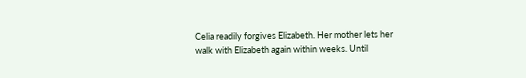Celia readily forgives Elizabeth. Her mother lets her walk with Elizabeth again within weeks. Until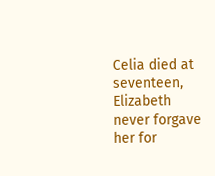Celia died at seventeen, Elizabeth never forgave her for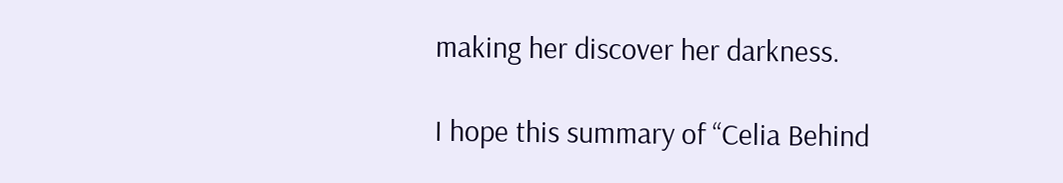making her discover her darkness.

I hope this summary of “Celia Behind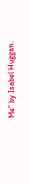Me” by Isabel Huggan.